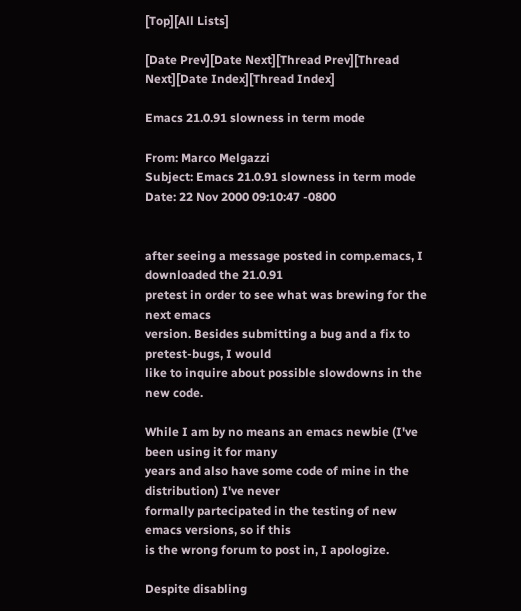[Top][All Lists]

[Date Prev][Date Next][Thread Prev][Thread Next][Date Index][Thread Index]

Emacs 21.0.91 slowness in term mode

From: Marco Melgazzi
Subject: Emacs 21.0.91 slowness in term mode
Date: 22 Nov 2000 09:10:47 -0800


after seeing a message posted in comp.emacs, I downloaded the 21.0.91
pretest in order to see what was brewing for the next emacs
version. Besides submitting a bug and a fix to pretest-bugs, I would
like to inquire about possible slowdowns in the new code.

While I am by no means an emacs newbie (I've been using it for many
years and also have some code of mine in the distribution) I've never
formally partecipated in the testing of new emacs versions, so if this
is the wrong forum to post in, I apologize.

Despite disabling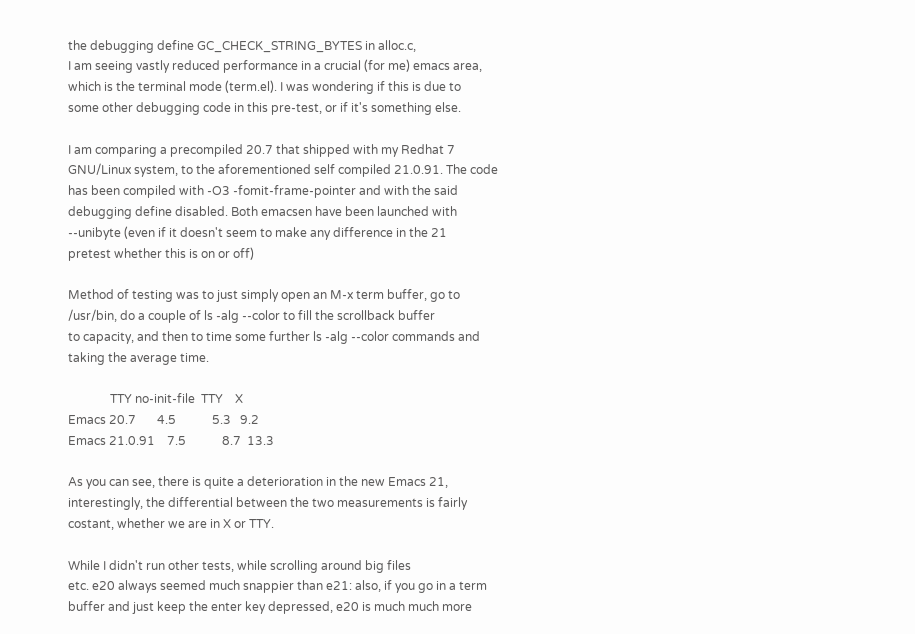the debugging define GC_CHECK_STRING_BYTES in alloc.c,
I am seeing vastly reduced performance in a crucial (for me) emacs area,
which is the terminal mode (term.el). I was wondering if this is due to
some other debugging code in this pre-test, or if it's something else.

I am comparing a precompiled 20.7 that shipped with my Redhat 7
GNU/Linux system, to the aforementioned self compiled 21.0.91. The code
has been compiled with -O3 -fomit-frame-pointer and with the said
debugging define disabled. Both emacsen have been launched with
--unibyte (even if it doesn't seem to make any difference in the 21
pretest whether this is on or off)

Method of testing was to just simply open an M-x term buffer, go to
/usr/bin, do a couple of ls -alg --color to fill the scrollback buffer
to capacity, and then to time some further ls -alg --color commands and
taking the average time.

              TTY no-init-file  TTY    X
Emacs 20.7       4.5            5.3   9.2
Emacs 21.0.91    7.5            8.7  13.3

As you can see, there is quite a deterioration in the new Emacs 21,
interestingly, the differential between the two measurements is fairly
costant, whether we are in X or TTY.

While I didn't run other tests, while scrolling around big files
etc. e20 always seemed much snappier than e21: also, if you go in a term
buffer and just keep the enter key depressed, e20 is much much more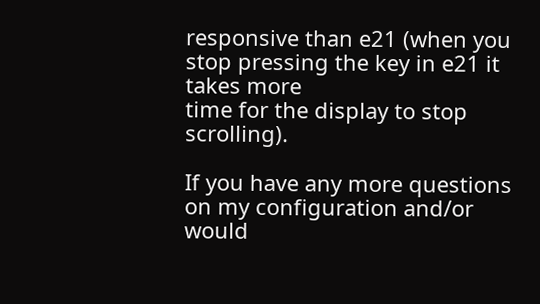responsive than e21 (when you stop pressing the key in e21 it takes more
time for the display to stop scrolling).

If you have any more questions on my configuration and/or would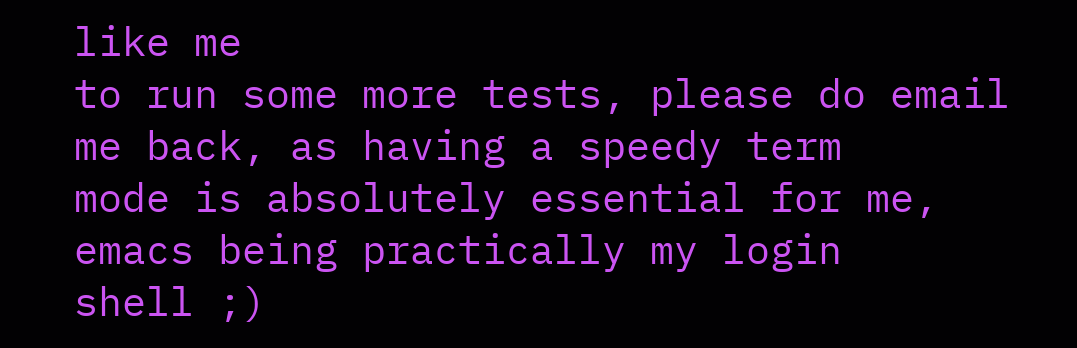like me
to run some more tests, please do email me back, as having a speedy term
mode is absolutely essential for me, emacs being practically my login
shell ;)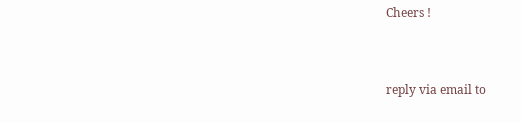Cheers !


reply via email to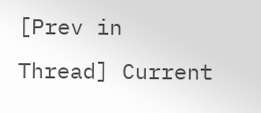[Prev in Thread] Current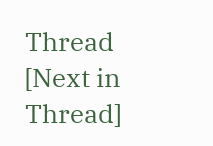Thread [Next in Thread]